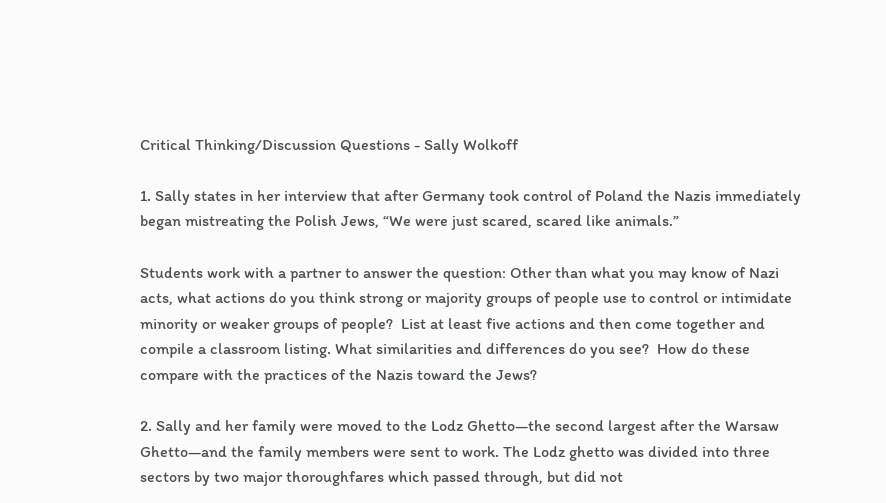Critical Thinking/Discussion Questions - Sally Wolkoff

1. Sally states in her interview that after Germany took control of Poland the Nazis immediately began mistreating the Polish Jews, “We were just scared, scared like animals.”

Students work with a partner to answer the question: Other than what you may know of Nazi acts, what actions do you think strong or majority groups of people use to control or intimidate minority or weaker groups of people?  List at least five actions and then come together and compile a classroom listing. What similarities and differences do you see?  How do these compare with the practices of the Nazis toward the Jews?

2. Sally and her family were moved to the Lodz Ghetto—the second largest after the Warsaw Ghetto—and the family members were sent to work. The Lodz ghetto was divided into three sectors by two major thoroughfares which passed through, but did not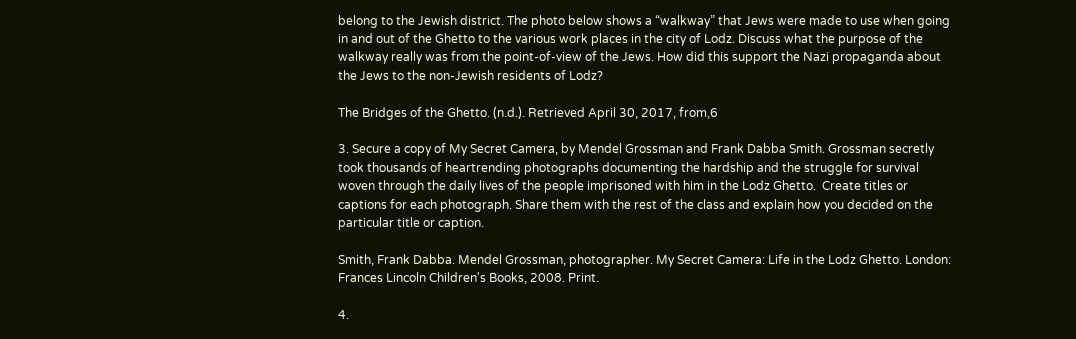belong to the Jewish district. The photo below shows a “walkway” that Jews were made to use when going in and out of the Ghetto to the various work places in the city of Lodz. Discuss what the purpose of the walkway really was from the point-of-view of the Jews. How did this support the Nazi propaganda about the Jews to the non-Jewish residents of Lodz?

The Bridges of the Ghetto. (n.d.). Retrieved April 30, 2017, from,6

3. Secure a copy of My Secret Camera, by Mendel Grossman and Frank Dabba Smith. Grossman secretly took thousands of heartrending photographs documenting the hardship and the struggle for survival woven through the daily lives of the people imprisoned with him in the Lodz Ghetto.  Create titles or captions for each photograph. Share them with the rest of the class and explain how you decided on the particular title or caption.

Smith, Frank Dabba. Mendel Grossman, photographer. My Secret Camera: Life in the Lodz Ghetto. London: Frances Lincoln Children's Books, 2008. Print.

4.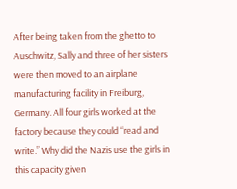After being taken from the ghetto to Auschwitz, Sally and three of her sisters were then moved to an airplane manufacturing facility in Freiburg, Germany. All four girls worked at the factory because they could “read and write.” Why did the Nazis use the girls in this capacity given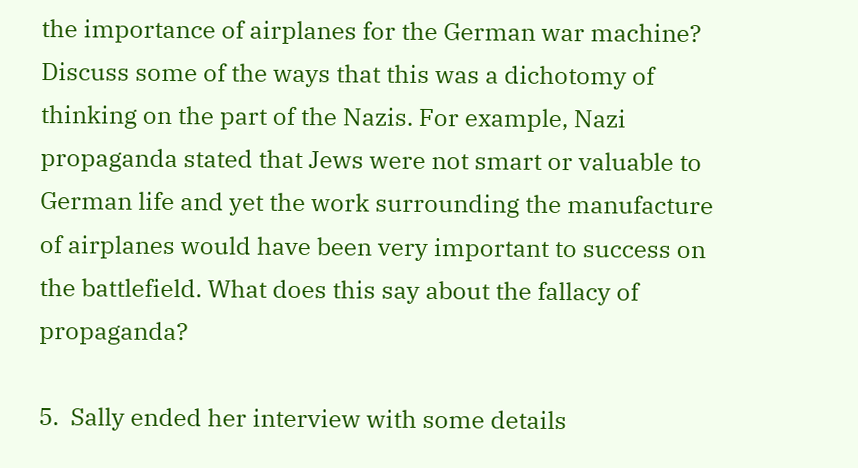the importance of airplanes for the German war machine? Discuss some of the ways that this was a dichotomy of thinking on the part of the Nazis. For example, Nazi propaganda stated that Jews were not smart or valuable to German life and yet the work surrounding the manufacture of airplanes would have been very important to success on the battlefield. What does this say about the fallacy of propaganda?

5.  Sally ended her interview with some details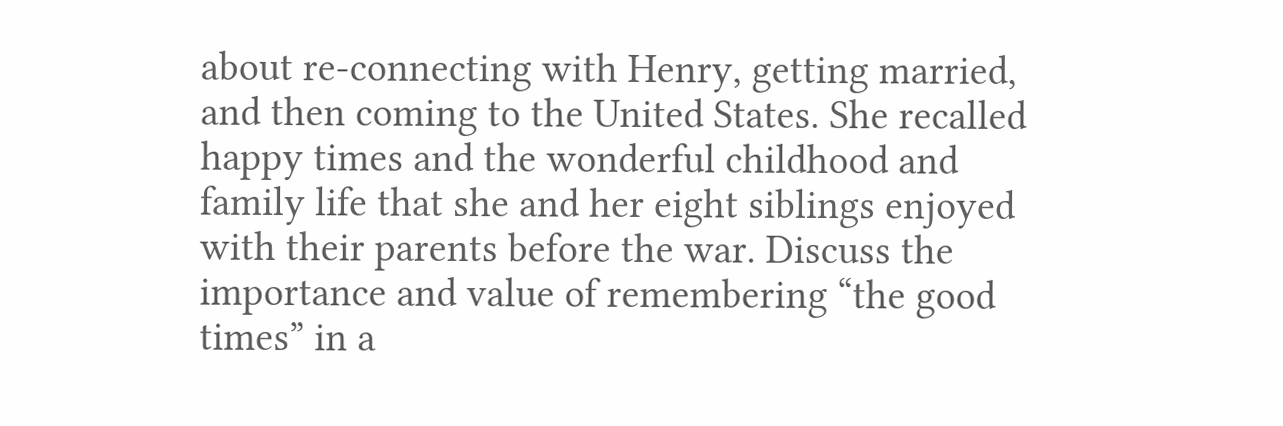about re-connecting with Henry, getting married, and then coming to the United States. She recalled happy times and the wonderful childhood and family life that she and her eight siblings enjoyed with their parents before the war. Discuss the importance and value of remembering “the good times” in a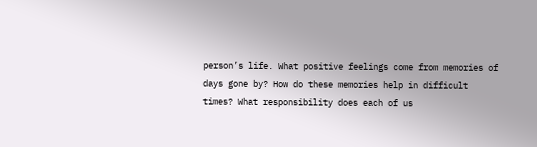person’s life. What positive feelings come from memories of days gone by? How do these memories help in difficult times? What responsibility does each of us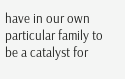have in our own particular family to be a catalyst for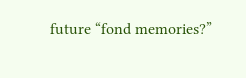future “fond memories?”